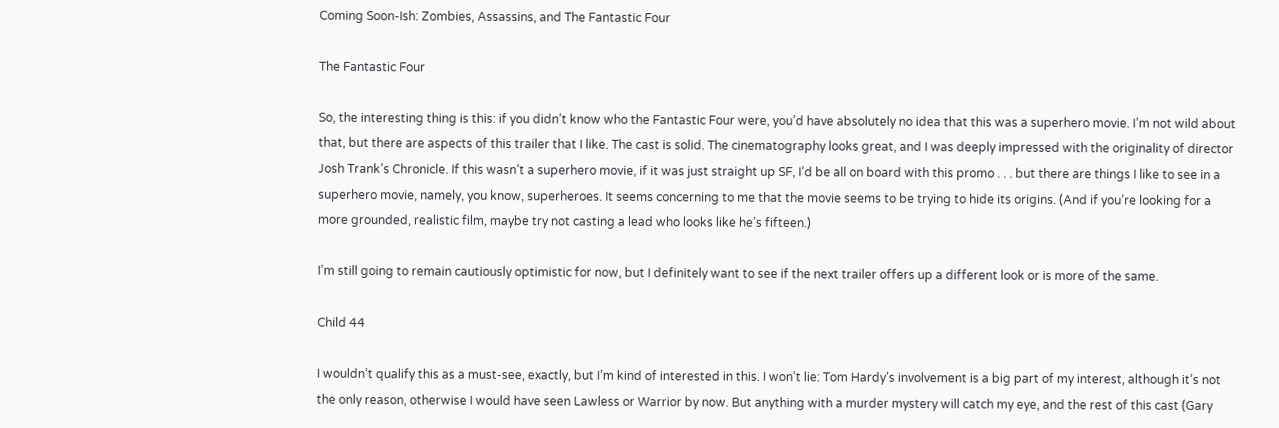Coming Soon-Ish: Zombies, Assassins, and The Fantastic Four

The Fantastic Four

So, the interesting thing is this: if you didn’t know who the Fantastic Four were, you’d have absolutely no idea that this was a superhero movie. I’m not wild about that, but there are aspects of this trailer that I like. The cast is solid. The cinematography looks great, and I was deeply impressed with the originality of director Josh Trank’s Chronicle. If this wasn’t a superhero movie, if it was just straight up SF, I’d be all on board with this promo . . . but there are things I like to see in a superhero movie, namely, you know, superheroes. It seems concerning to me that the movie seems to be trying to hide its origins. (And if you’re looking for a more grounded, realistic film, maybe try not casting a lead who looks like he’s fifteen.)

I’m still going to remain cautiously optimistic for now, but I definitely want to see if the next trailer offers up a different look or is more of the same.

Child 44

I wouldn’t qualify this as a must-see, exactly, but I’m kind of interested in this. I won’t lie: Tom Hardy’s involvement is a big part of my interest, although it’s not the only reason, otherwise I would have seen Lawless or Warrior by now. But anything with a murder mystery will catch my eye, and the rest of this cast (Gary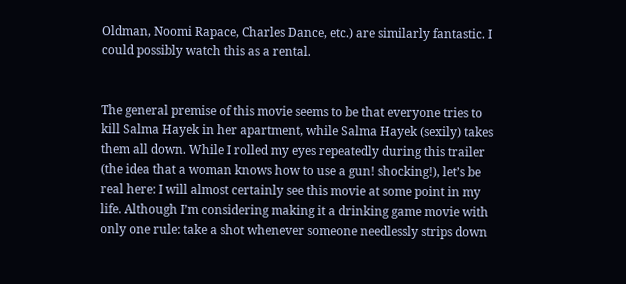Oldman, Noomi Rapace, Charles Dance, etc.) are similarly fantastic. I could possibly watch this as a rental.


The general premise of this movie seems to be that everyone tries to kill Salma Hayek in her apartment, while Salma Hayek (sexily) takes them all down. While I rolled my eyes repeatedly during this trailer (the idea that a woman knows how to use a gun! shocking!), let’s be real here: I will almost certainly see this movie at some point in my life. Although I’m considering making it a drinking game movie with only one rule: take a shot whenever someone needlessly strips down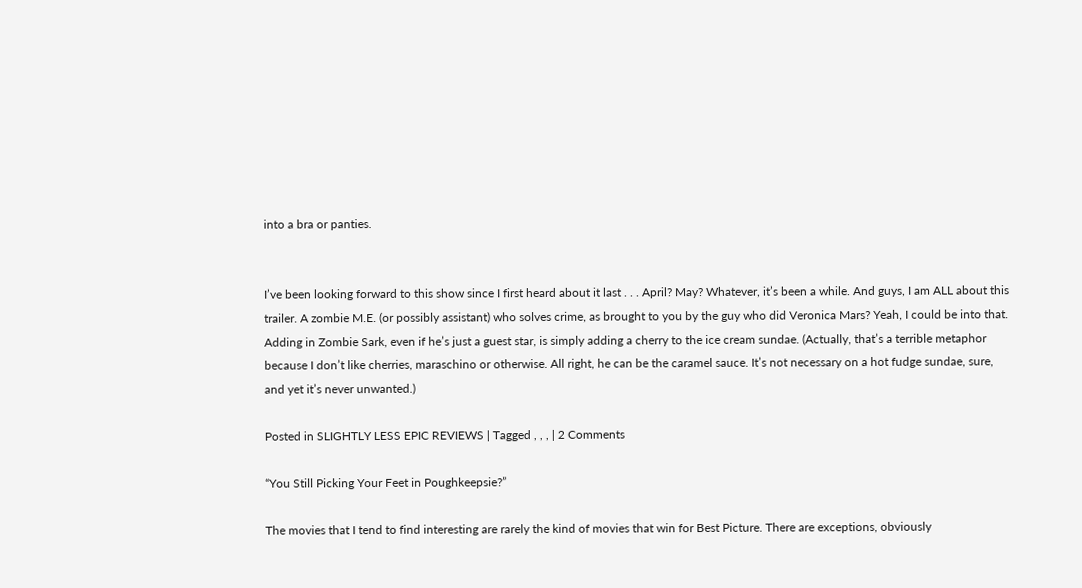into a bra or panties.


I’ve been looking forward to this show since I first heard about it last . . . April? May? Whatever, it’s been a while. And guys, I am ALL about this trailer. A zombie M.E. (or possibly assistant) who solves crime, as brought to you by the guy who did Veronica Mars? Yeah, I could be into that. Adding in Zombie Sark, even if he’s just a guest star, is simply adding a cherry to the ice cream sundae. (Actually, that’s a terrible metaphor because I don’t like cherries, maraschino or otherwise. All right, he can be the caramel sauce. It’s not necessary on a hot fudge sundae, sure, and yet it’s never unwanted.)

Posted in SLIGHTLY LESS EPIC REVIEWS | Tagged , , , | 2 Comments

“You Still Picking Your Feet in Poughkeepsie?”

The movies that I tend to find interesting are rarely the kind of movies that win for Best Picture. There are exceptions, obviously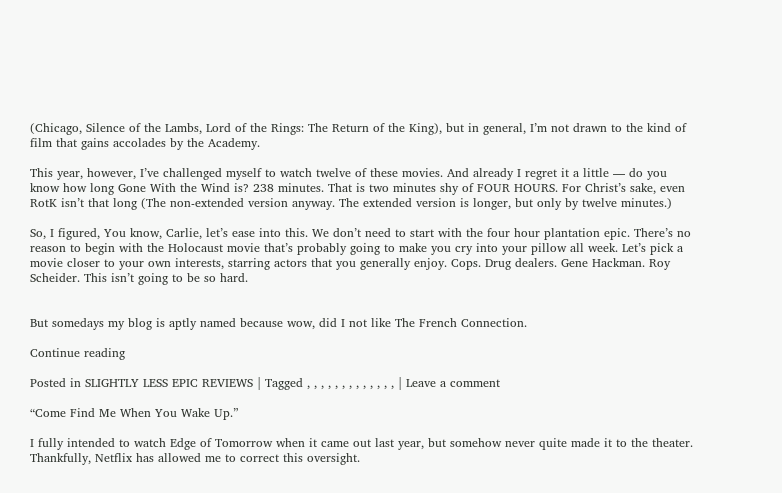(Chicago, Silence of the Lambs, Lord of the Rings: The Return of the King), but in general, I’m not drawn to the kind of film that gains accolades by the Academy.

This year, however, I’ve challenged myself to watch twelve of these movies. And already I regret it a little — do you know how long Gone With the Wind is? 238 minutes. That is two minutes shy of FOUR HOURS. For Christ’s sake, even RotK isn’t that long (The non-extended version anyway. The extended version is longer, but only by twelve minutes.)

So, I figured, You know, Carlie, let’s ease into this. We don’t need to start with the four hour plantation epic. There’s no reason to begin with the Holocaust movie that’s probably going to make you cry into your pillow all week. Let’s pick a movie closer to your own interests, starring actors that you generally enjoy. Cops. Drug dealers. Gene Hackman. Roy Scheider. This isn’t going to be so hard.


But somedays my blog is aptly named because wow, did I not like The French Connection.

Continue reading

Posted in SLIGHTLY LESS EPIC REVIEWS | Tagged , , , , , , , , , , , , , | Leave a comment

“Come Find Me When You Wake Up.”

I fully intended to watch Edge of Tomorrow when it came out last year, but somehow never quite made it to the theater. Thankfully, Netflix has allowed me to correct this oversight.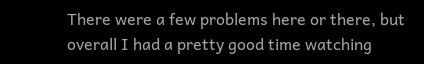There were a few problems here or there, but overall I had a pretty good time watching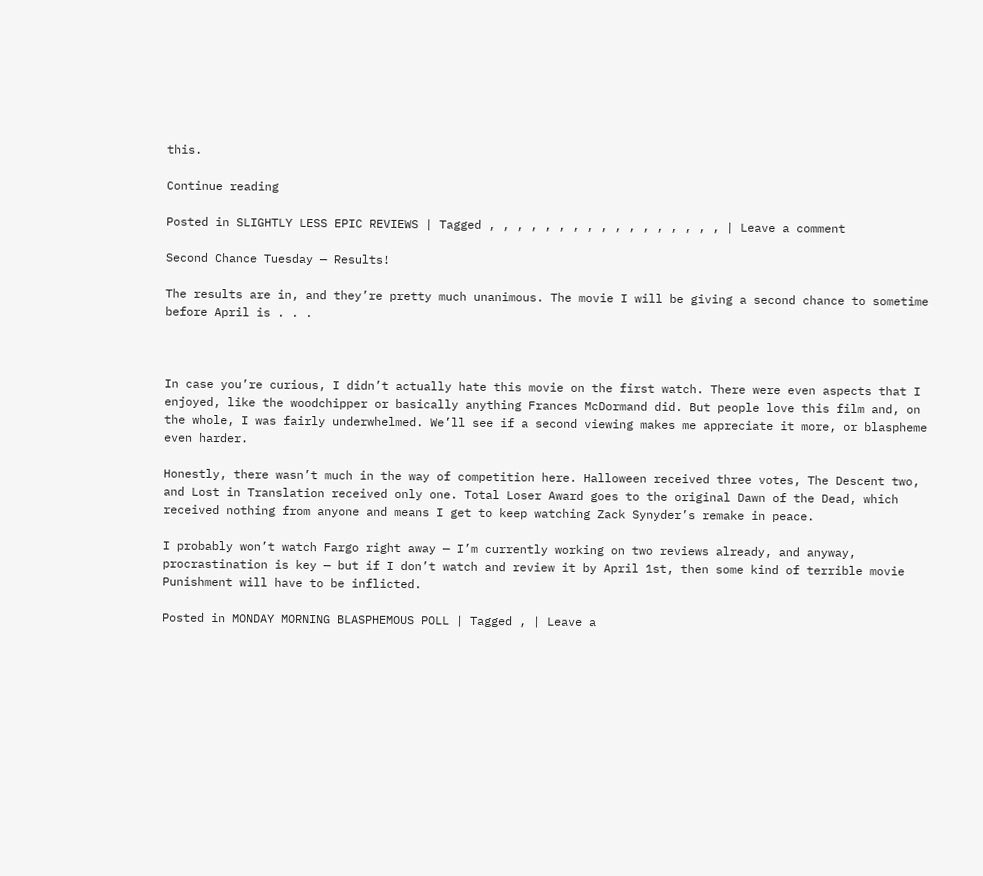this.

Continue reading

Posted in SLIGHTLY LESS EPIC REVIEWS | Tagged , , , , , , , , , , , , , , , , , | Leave a comment

Second Chance Tuesday — Results!

The results are in, and they’re pretty much unanimous. The movie I will be giving a second chance to sometime before April is . . .



In case you’re curious, I didn’t actually hate this movie on the first watch. There were even aspects that I enjoyed, like the woodchipper or basically anything Frances McDormand did. But people love this film and, on the whole, I was fairly underwhelmed. We’ll see if a second viewing makes me appreciate it more, or blaspheme even harder.

Honestly, there wasn’t much in the way of competition here. Halloween received three votes, The Descent two, and Lost in Translation received only one. Total Loser Award goes to the original Dawn of the Dead, which received nothing from anyone and means I get to keep watching Zack Synyder’s remake in peace.

I probably won’t watch Fargo right away — I’m currently working on two reviews already, and anyway, procrastination is key — but if I don’t watch and review it by April 1st, then some kind of terrible movie Punishment will have to be inflicted.

Posted in MONDAY MORNING BLASPHEMOUS POLL | Tagged , | Leave a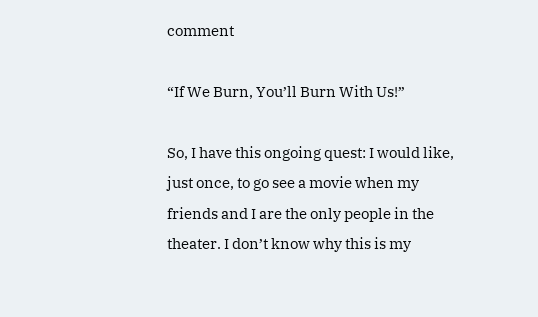comment

“If We Burn, You’ll Burn With Us!”

So, I have this ongoing quest: I would like, just once, to go see a movie when my friends and I are the only people in the theater. I don’t know why this is my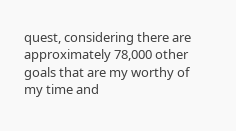quest, considering there are approximately 78,000 other goals that are my worthy of my time and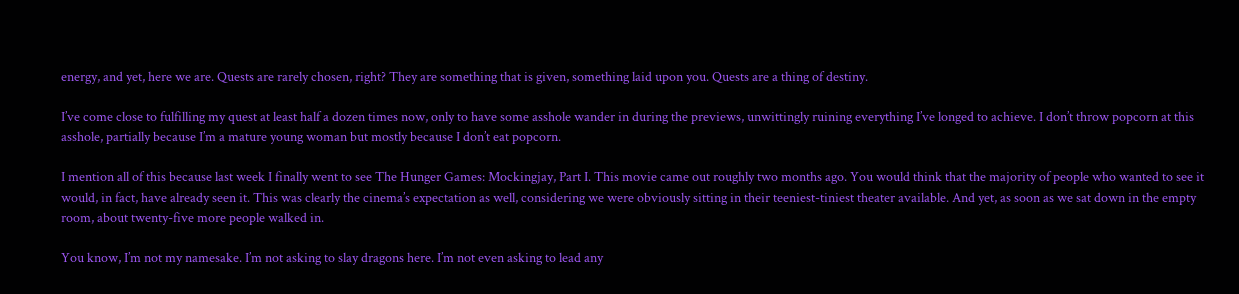energy, and yet, here we are. Quests are rarely chosen, right? They are something that is given, something laid upon you. Quests are a thing of destiny.

I’ve come close to fulfilling my quest at least half a dozen times now, only to have some asshole wander in during the previews, unwittingly ruining everything I’ve longed to achieve. I don’t throw popcorn at this asshole, partially because I’m a mature young woman but mostly because I don’t eat popcorn.

I mention all of this because last week I finally went to see The Hunger Games: Mockingjay, Part I. This movie came out roughly two months ago. You would think that the majority of people who wanted to see it would, in fact, have already seen it. This was clearly the cinema’s expectation as well, considering we were obviously sitting in their teeniest-tiniest theater available. And yet, as soon as we sat down in the empty room, about twenty-five more people walked in.

You know, I’m not my namesake. I’m not asking to slay dragons here. I’m not even asking to lead any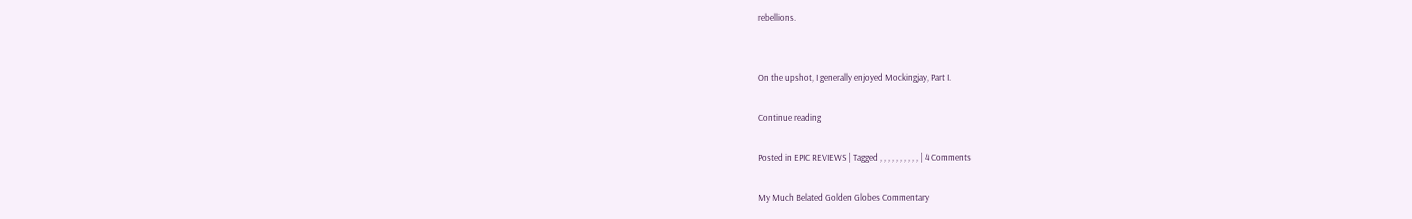rebellions.


On the upshot, I generally enjoyed Mockingjay, Part I.

Continue reading

Posted in EPIC REVIEWS | Tagged , , , , , , , , , , | 4 Comments

My Much Belated Golden Globes Commentary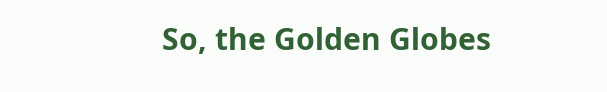So, the Golden Globes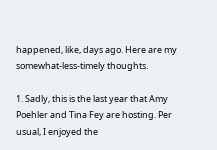happened, like, days ago. Here are my somewhat-less-timely thoughts.

1. Sadly, this is the last year that Amy Poehler and Tina Fey are hosting. Per usual, I enjoyed the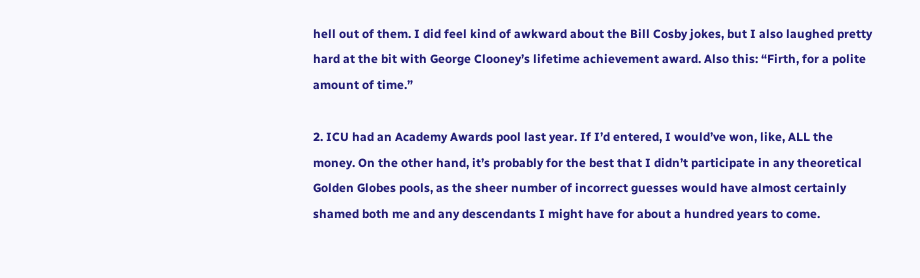hell out of them. I did feel kind of awkward about the Bill Cosby jokes, but I also laughed pretty hard at the bit with George Clooney’s lifetime achievement award. Also this: “Firth, for a polite amount of time.”

2. ICU had an Academy Awards pool last year. If I’d entered, I would’ve won, like, ALL the money. On the other hand, it’s probably for the best that I didn’t participate in any theoretical Golden Globes pools, as the sheer number of incorrect guesses would have almost certainly shamed both me and any descendants I might have for about a hundred years to come.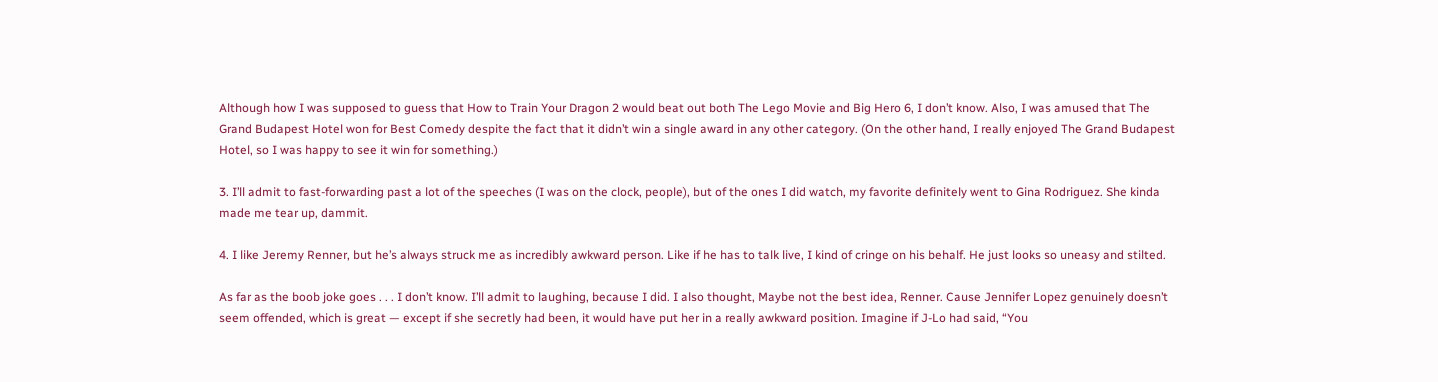Although how I was supposed to guess that How to Train Your Dragon 2 would beat out both The Lego Movie and Big Hero 6, I don’t know. Also, I was amused that The Grand Budapest Hotel won for Best Comedy despite the fact that it didn’t win a single award in any other category. (On the other hand, I really enjoyed The Grand Budapest Hotel, so I was happy to see it win for something.)

3. I’ll admit to fast-forwarding past a lot of the speeches (I was on the clock, people), but of the ones I did watch, my favorite definitely went to Gina Rodriguez. She kinda made me tear up, dammit.

4. I like Jeremy Renner, but he’s always struck me as incredibly awkward person. Like if he has to talk live, I kind of cringe on his behalf. He just looks so uneasy and stilted.

As far as the boob joke goes . . . I don’t know. I’ll admit to laughing, because I did. I also thought, Maybe not the best idea, Renner. Cause Jennifer Lopez genuinely doesn’t seem offended, which is great — except if she secretly had been, it would have put her in a really awkward position. Imagine if J-Lo had said, “You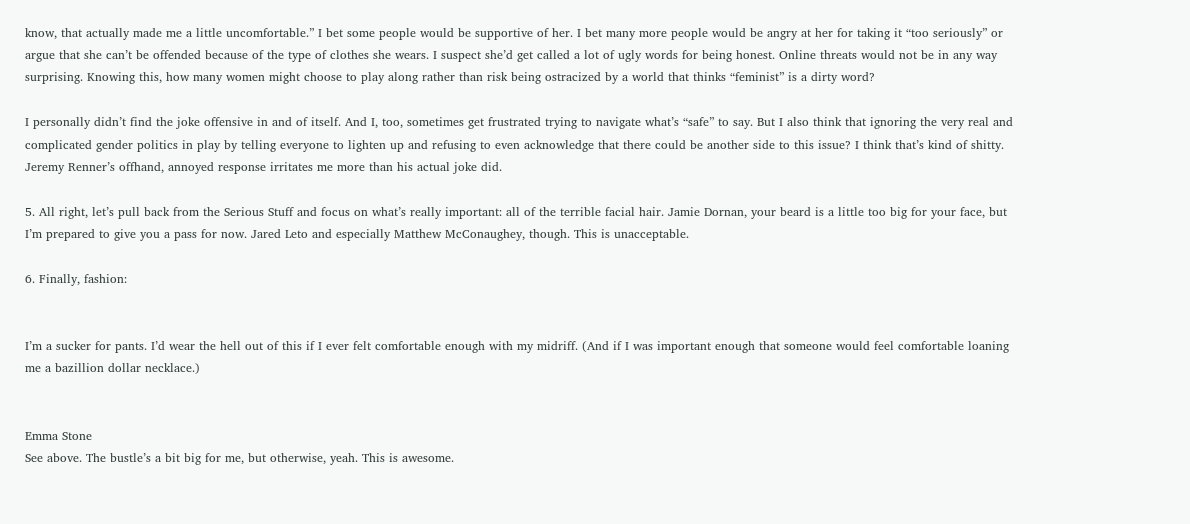know, that actually made me a little uncomfortable.” I bet some people would be supportive of her. I bet many more people would be angry at her for taking it “too seriously” or argue that she can’t be offended because of the type of clothes she wears. I suspect she’d get called a lot of ugly words for being honest. Online threats would not be in any way surprising. Knowing this, how many women might choose to play along rather than risk being ostracized by a world that thinks “feminist” is a dirty word?

I personally didn’t find the joke offensive in and of itself. And I, too, sometimes get frustrated trying to navigate what’s “safe” to say. But I also think that ignoring the very real and complicated gender politics in play by telling everyone to lighten up and refusing to even acknowledge that there could be another side to this issue? I think that’s kind of shitty. Jeremy Renner’s offhand, annoyed response irritates me more than his actual joke did.

5. All right, let’s pull back from the Serious Stuff and focus on what’s really important: all of the terrible facial hair. Jamie Dornan, your beard is a little too big for your face, but I’m prepared to give you a pass for now. Jared Leto and especially Matthew McConaughey, though. This is unacceptable.

6. Finally, fashion:


I’m a sucker for pants. I’d wear the hell out of this if I ever felt comfortable enough with my midriff. (And if I was important enough that someone would feel comfortable loaning me a bazillion dollar necklace.)


Emma Stone
See above. The bustle’s a bit big for me, but otherwise, yeah. This is awesome.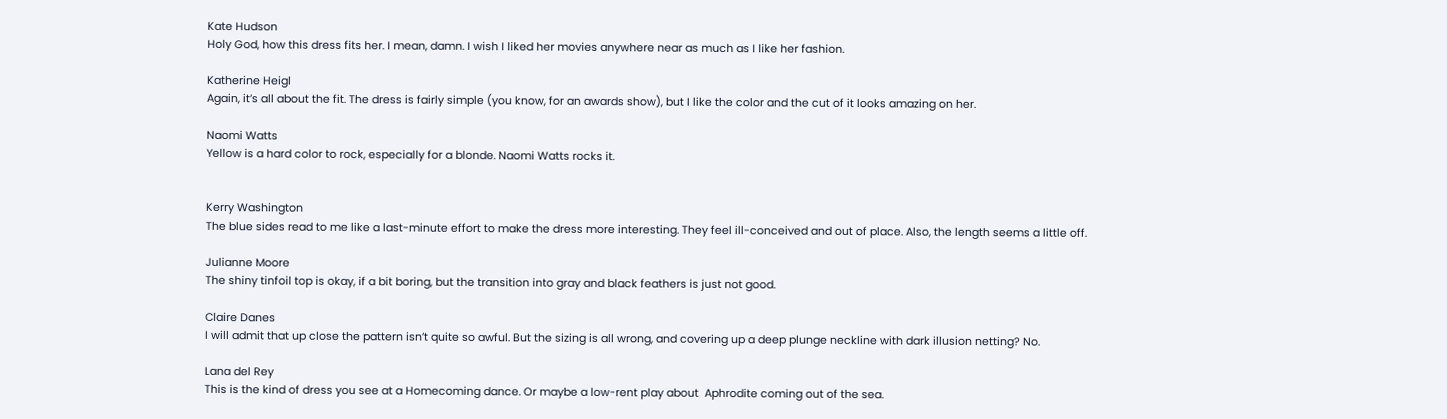Kate Hudson
Holy God, how this dress fits her. I mean, damn. I wish I liked her movies anywhere near as much as I like her fashion.

Katherine Heigl
Again, it’s all about the fit. The dress is fairly simple (you know, for an awards show), but I like the color and the cut of it looks amazing on her.

Naomi Watts
Yellow is a hard color to rock, especially for a blonde. Naomi Watts rocks it.


Kerry Washington
The blue sides read to me like a last-minute effort to make the dress more interesting. They feel ill-conceived and out of place. Also, the length seems a little off.

Julianne Moore
The shiny tinfoil top is okay, if a bit boring, but the transition into gray and black feathers is just not good.

Claire Danes
I will admit that up close the pattern isn’t quite so awful. But the sizing is all wrong, and covering up a deep plunge neckline with dark illusion netting? No.

Lana del Rey
This is the kind of dress you see at a Homecoming dance. Or maybe a low-rent play about  Aphrodite coming out of the sea.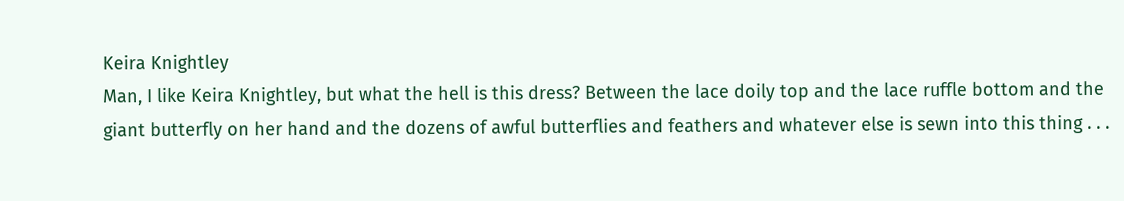Keira Knightley
Man, I like Keira Knightley, but what the hell is this dress? Between the lace doily top and the lace ruffle bottom and the giant butterfly on her hand and the dozens of awful butterflies and feathers and whatever else is sewn into this thing . . .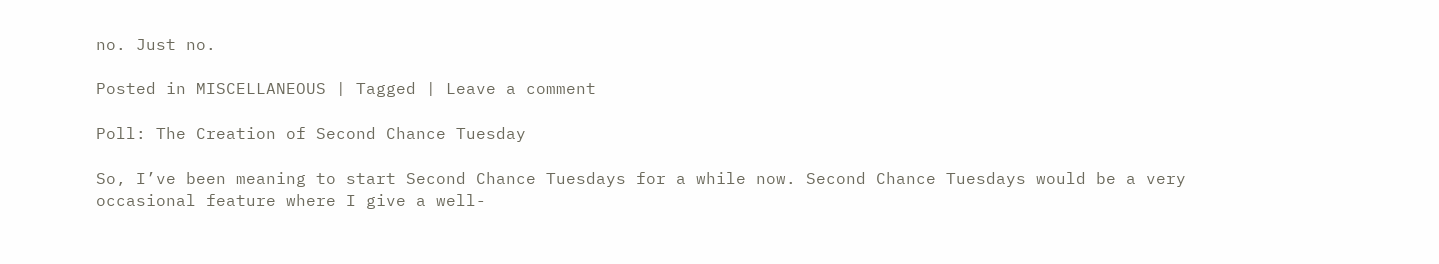no. Just no.

Posted in MISCELLANEOUS | Tagged | Leave a comment

Poll: The Creation of Second Chance Tuesday

So, I’ve been meaning to start Second Chance Tuesdays for a while now. Second Chance Tuesdays would be a very occasional feature where I give a well-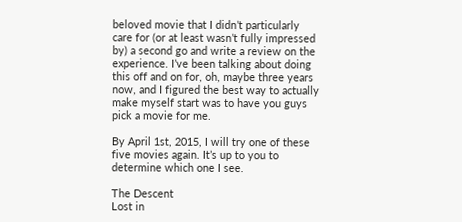beloved movie that I didn’t particularly care for (or at least wasn’t fully impressed by) a second go and write a review on the experience. I’ve been talking about doing this off and on for, oh, maybe three years now, and I figured the best way to actually make myself start was to have you guys pick a movie for me.

By April 1st, 2015, I will try one of these five movies again. It’s up to you to determine which one I see.

The Descent
Lost in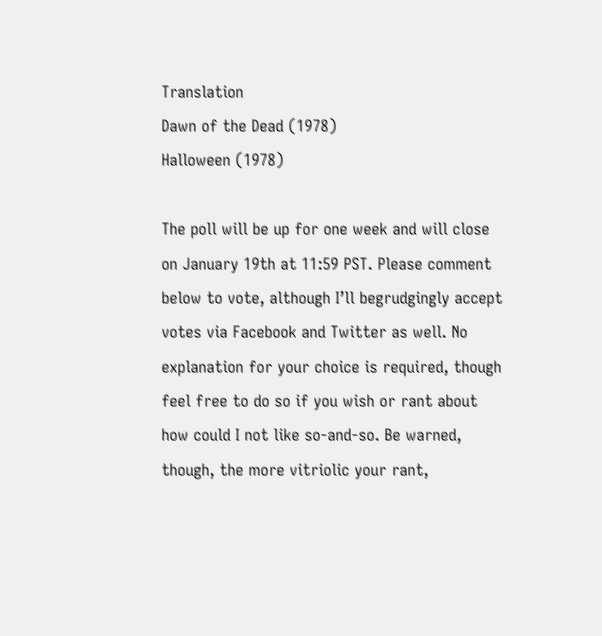Translation
Dawn of the Dead (1978)
Halloween (1978)

The poll will be up for one week and will close on January 19th at 11:59 PST. Please comment below to vote, although I’ll begrudgingly accept votes via Facebook and Twitter as well. No explanation for your choice is required, though feel free to do so if you wish or rant about how could I not like so-and-so. Be warned, though, the more vitriolic your rant,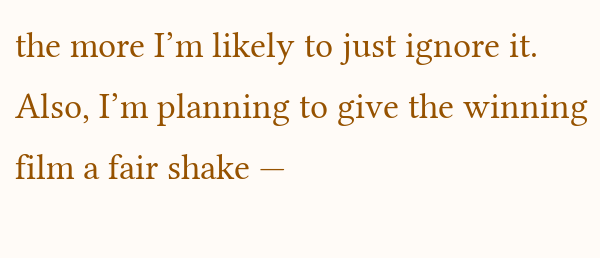the more I’m likely to just ignore it. Also, I’m planning to give the winning film a fair shake —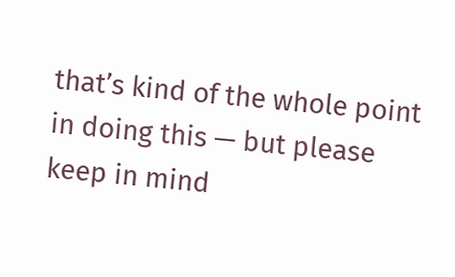that’s kind of the whole point in doing this — but please keep in mind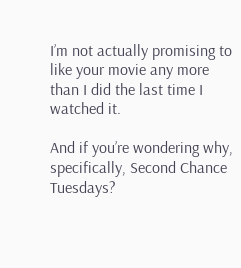I’m not actually promising to like your movie any more than I did the last time I watched it.

And if you’re wondering why, specifically, Second Chance Tuesdays?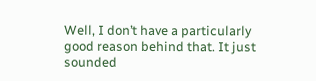Well, I don’t have a particularly good reason behind that. It just sounded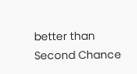better than Second Chance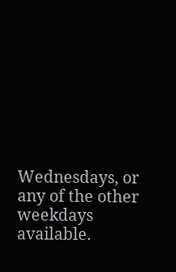Wednesdays, or any of the other weekdays available.